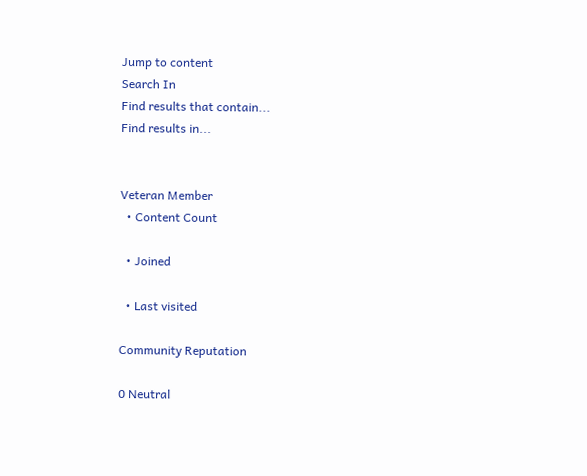Jump to content
Search In
Find results that contain...
Find results in...


Veteran Member
  • Content Count

  • Joined

  • Last visited

Community Reputation

0 Neutral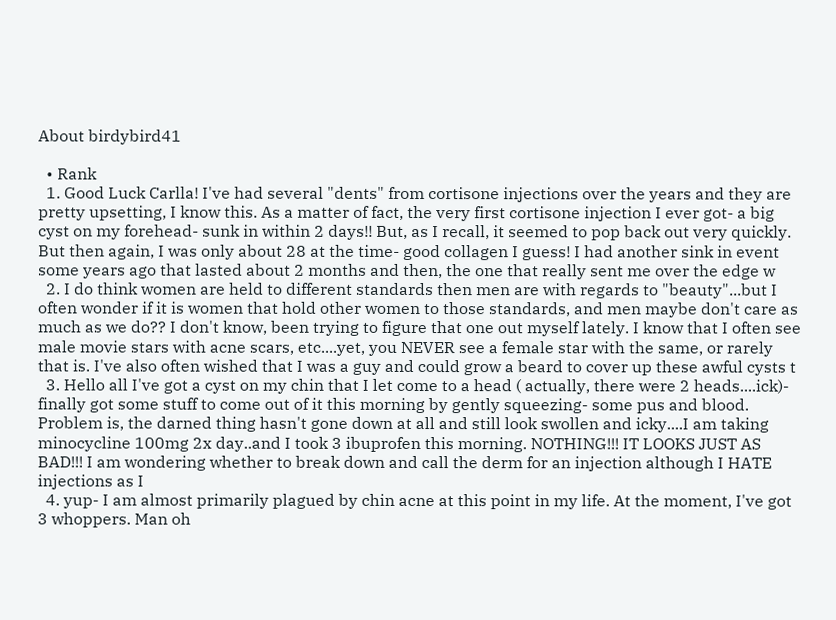About birdybird41

  • Rank
  1. Good Luck Carlla! I've had several "dents" from cortisone injections over the years and they are pretty upsetting, I know this. As a matter of fact, the very first cortisone injection I ever got- a big cyst on my forehead- sunk in within 2 days!! But, as I recall, it seemed to pop back out very quickly. But then again, I was only about 28 at the time- good collagen I guess! I had another sink in event some years ago that lasted about 2 months and then, the one that really sent me over the edge w
  2. I do think women are held to different standards then men are with regards to "beauty"...but I often wonder if it is women that hold other women to those standards, and men maybe don't care as much as we do?? I don't know, been trying to figure that one out myself lately. I know that I often see male movie stars with acne scars, etc....yet, you NEVER see a female star with the same, or rarely that is. I've also often wished that I was a guy and could grow a beard to cover up these awful cysts t
  3. Hello all I've got a cyst on my chin that I let come to a head ( actually, there were 2 heads....ick)- finally got some stuff to come out of it this morning by gently squeezing- some pus and blood. Problem is, the darned thing hasn't gone down at all and still look swollen and icky....I am taking minocycline 100mg 2x day..and I took 3 ibuprofen this morning. NOTHING!!! IT LOOKS JUST AS BAD!!! I am wondering whether to break down and call the derm for an injection although I HATE injections as I
  4. yup- I am almost primarily plagued by chin acne at this point in my life. At the moment, I've got 3 whoppers. Man oh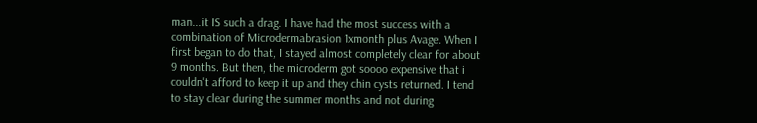man...it IS such a drag. I have had the most success with a combination of Microdermabrasion 1xmonth plus Avage. When I first began to do that, I stayed almost completely clear for about 9 months. But then, the microderm got soooo expensive that i couldn't afford to keep it up and they chin cysts returned. I tend to stay clear during the summer months and not during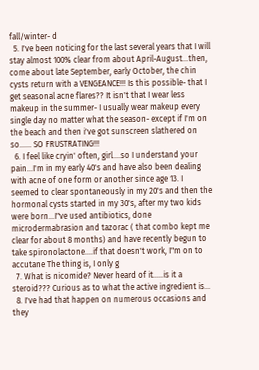fall/winter- d
  5. I've been noticing for the last several years that I will stay almost 100% clear from about April-August...then, come about late September, early October, the chin cysts return with a VENGEANCE!!! Is this possible- that I get seasonal acne flares?? It isn't that I wear less makeup in the summer- I usually wear makeup every single day no matter what the season- except if I'm on the beach and then i've got sunscreen slathered on so...... SO FRUSTRATING!!!
  6. I feel like cryin' often, girl....so I understand your pain...I'm in my early 40's and have also been dealing with acne of one form or another since age 13. I seemed to clear spontaneously in my 20's and then the hormonal cysts started in my 30's, after my two kids were born...I"ve used antibiotics, done microdermabrasion and tazorac ( that combo kept me clear for about 8 months) and have recently begun to take spironolactone....if that doesn't work, I"m on to accutane The thing is, I only g
  7. What is nicomide? Never heard of it.....is it a steroid??? Curious as to what the active ingredient is...
  8. I've had that happen on numerous occasions and they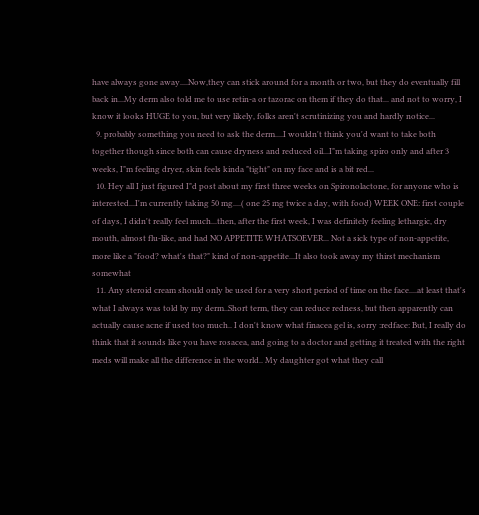have always gone away....Now,they can stick around for a month or two, but they do eventually fill back in...My derm also told me to use retin-a or tazorac on them if they do that... and not to worry, I know it looks HUGE to you, but very likely, folks aren't scrutinizing you and hardly notice...
  9. probably something you need to ask the derm....I wouldn't think you'd want to take both together though since both can cause dryness and reduced oil...I"m taking spiro only and after 3 weeks, I"m feeling dryer, skin feels kinda "tight" on my face and is a bit red...
  10. Hey all I just figured I"d post about my first three weeks on Spironolactone, for anyone who is interested...I'm currently taking 50 mg....( one 25 mg twice a day, with food) WEEK ONE: first couple of days, I didn't really feel much...then, after the first week, I was definitely feeling lethargic, dry mouth, almost flu-like, and had NO APPETITE WHATSOEVER... Not a sick type of non-appetite, more like a "food? what's that?" kind of non-appetite...It also took away my thirst mechanism somewhat
  11. Any steroid cream should only be used for a very short period of time on the face....at least that's what I always was told by my derm..Short term, they can reduce redness, but then apparently can actually cause acne if used too much.. I don't know what finacea gel is, sorry :redface: But, I really do think that it sounds like you have rosacea, and going to a doctor and getting it treated with the right meds will make all the difference in the world.. My daughter got what they call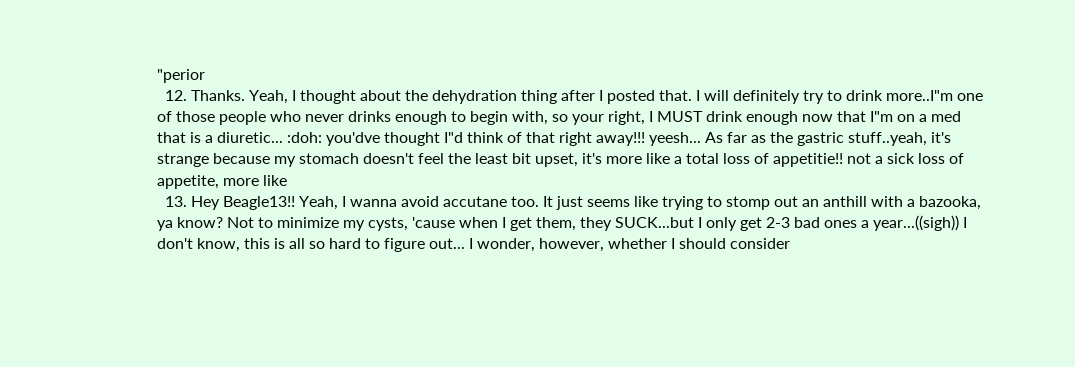"perior
  12. Thanks. Yeah, I thought about the dehydration thing after I posted that. I will definitely try to drink more..I"m one of those people who never drinks enough to begin with, so your right, I MUST drink enough now that I"m on a med that is a diuretic... :doh: you'dve thought I"d think of that right away!!! yeesh... As far as the gastric stuff..yeah, it's strange because my stomach doesn't feel the least bit upset, it's more like a total loss of appetitie!! not a sick loss of appetite, more like
  13. Hey Beagle13!! Yeah, I wanna avoid accutane too. It just seems like trying to stomp out an anthill with a bazooka, ya know? Not to minimize my cysts, 'cause when I get them, they SUCK...but I only get 2-3 bad ones a year...((sigh)) I don't know, this is all so hard to figure out... I wonder, however, whether I should consider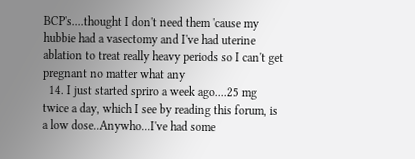BCP's....thought I don't need them 'cause my hubbie had a vasectomy and I've had uterine ablation to treat really heavy periods so I can't get pregnant no matter what any
  14. I just started spriro a week ago....25 mg twice a day, which I see by reading this forum, is a low dose..Anywho...I've had some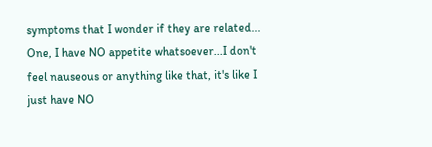symptoms that I wonder if they are related... One, I have NO appetite whatsoever...I don't feel nauseous or anything like that, it's like I just have NO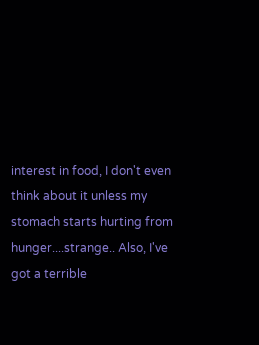interest in food, I don't even think about it unless my stomach starts hurting from hunger....strange.. Also, I've got a terrible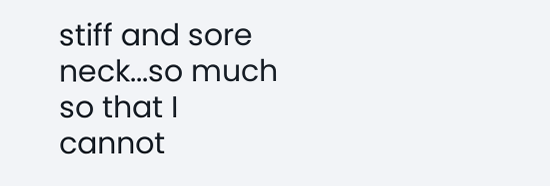stiff and sore neck...so much so that I cannot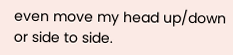even move my head up/down or side to side.